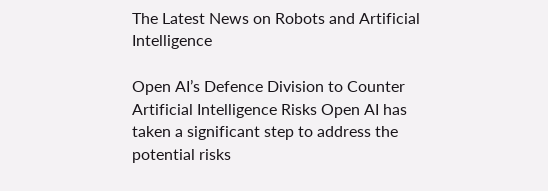The Latest News on Robots and Artificial Intelligence

Open AI’s Defence Division to Counter Artificial Intelligence Risks Open AI has taken a significant step to address the potential risks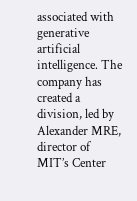associated with generative artificial intelligence. The company has created a division, led by Alexander MRE, director of MIT’s Center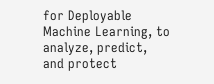for Deployable Machine Learning, to analyze, predict, and protect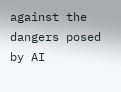against the dangers posed by AI